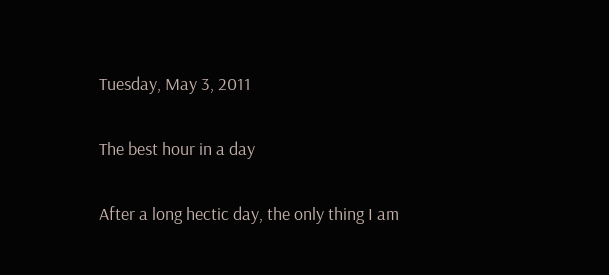Tuesday, May 3, 2011

The best hour in a day

After a long hectic day, the only thing I am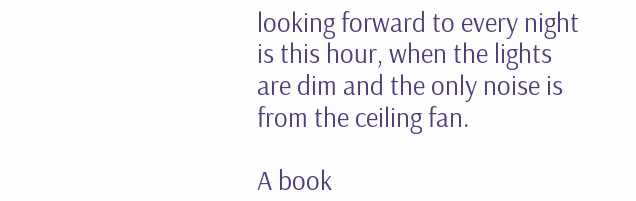looking forward to every night is this hour, when the lights are dim and the only noise is from the ceiling fan.

A book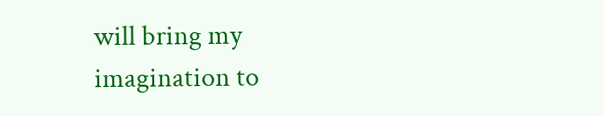will bring my imagination to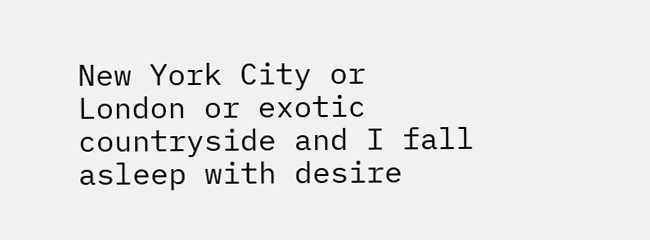New York City or London or exotic countryside and I fall asleep with desire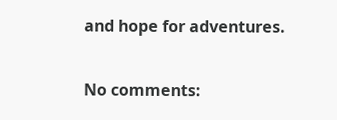and hope for adventures.

No comments: